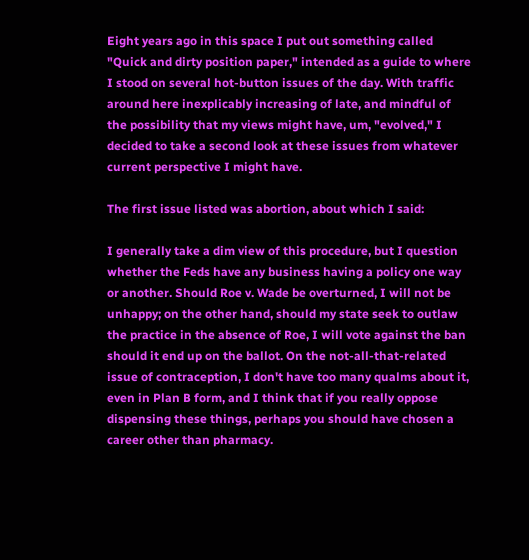Eight years ago in this space I put out something called "Quick and dirty position paper," intended as a guide to where I stood on several hot-button issues of the day. With traffic around here inexplicably increasing of late, and mindful of the possibility that my views might have, um, "evolved," I decided to take a second look at these issues from whatever current perspective I might have.

The first issue listed was abortion, about which I said:

I generally take a dim view of this procedure, but I question whether the Feds have any business having a policy one way or another. Should Roe v. Wade be overturned, I will not be unhappy; on the other hand, should my state seek to outlaw the practice in the absence of Roe, I will vote against the ban should it end up on the ballot. On the not-all-that-related issue of contraception, I don't have too many qualms about it, even in Plan B form, and I think that if you really oppose dispensing these things, perhaps you should have chosen a career other than pharmacy.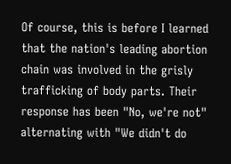Of course, this is before I learned that the nation's leading abortion chain was involved in the grisly trafficking of body parts. Their response has been "No, we're not" alternating with "We didn't do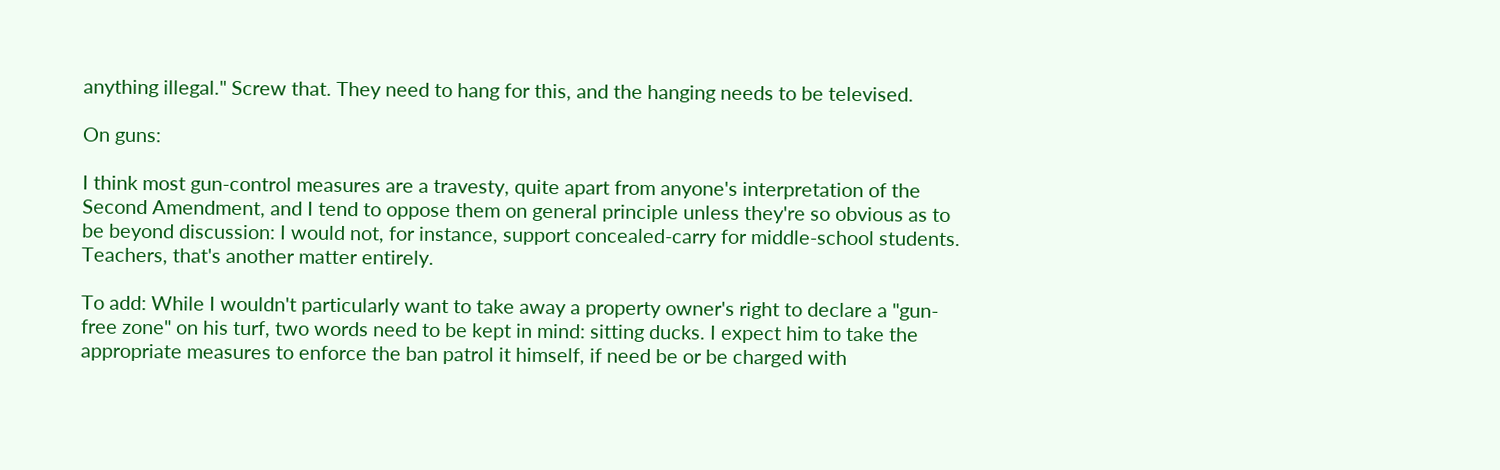anything illegal." Screw that. They need to hang for this, and the hanging needs to be televised.

On guns:

I think most gun-control measures are a travesty, quite apart from anyone's interpretation of the Second Amendment, and I tend to oppose them on general principle unless they're so obvious as to be beyond discussion: I would not, for instance, support concealed-carry for middle-school students. Teachers, that's another matter entirely.

To add: While I wouldn't particularly want to take away a property owner's right to declare a "gun-free zone" on his turf, two words need to be kept in mind: sitting ducks. I expect him to take the appropriate measures to enforce the ban patrol it himself, if need be or be charged with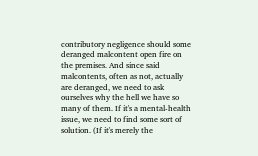contributory negligence should some deranged malcontent open fire on the premises. And since said malcontents, often as not, actually are deranged, we need to ask ourselves why the hell we have so many of them. If it's a mental-health issue, we need to find some sort of solution. (If it's merely the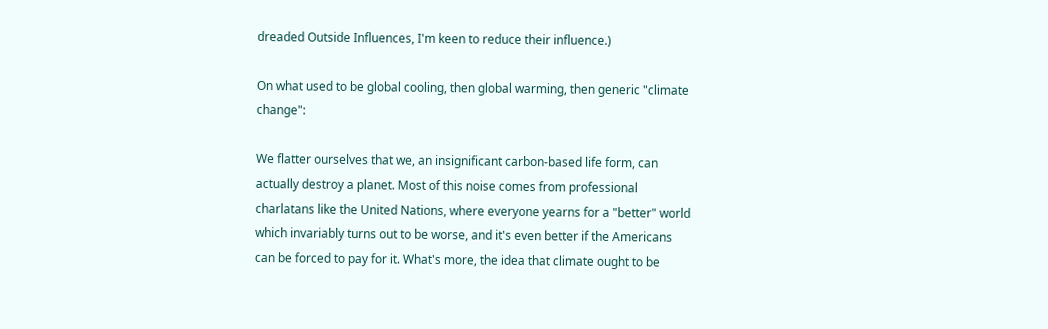dreaded Outside Influences, I'm keen to reduce their influence.)

On what used to be global cooling, then global warming, then generic "climate change":

We flatter ourselves that we, an insignificant carbon-based life form, can actually destroy a planet. Most of this noise comes from professional charlatans like the United Nations, where everyone yearns for a "better" world which invariably turns out to be worse, and it's even better if the Americans can be forced to pay for it. What's more, the idea that climate ought to be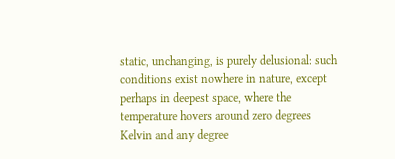static, unchanging, is purely delusional: such conditions exist nowhere in nature, except perhaps in deepest space, where the temperature hovers around zero degrees Kelvin and any degree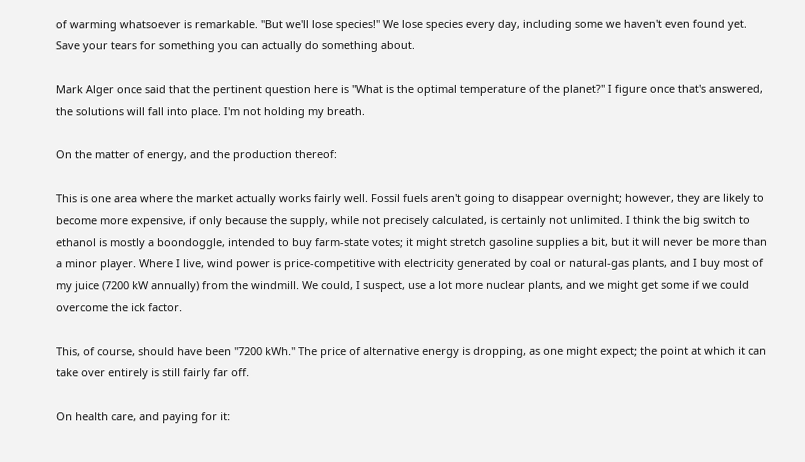of warming whatsoever is remarkable. "But we'll lose species!" We lose species every day, including some we haven't even found yet. Save your tears for something you can actually do something about.

Mark Alger once said that the pertinent question here is "What is the optimal temperature of the planet?" I figure once that's answered, the solutions will fall into place. I'm not holding my breath.

On the matter of energy, and the production thereof:

This is one area where the market actually works fairly well. Fossil fuels aren't going to disappear overnight; however, they are likely to become more expensive, if only because the supply, while not precisely calculated, is certainly not unlimited. I think the big switch to ethanol is mostly a boondoggle, intended to buy farm-state votes; it might stretch gasoline supplies a bit, but it will never be more than a minor player. Where I live, wind power is price-competitive with electricity generated by coal or natural-gas plants, and I buy most of my juice (7200 kW annually) from the windmill. We could, I suspect, use a lot more nuclear plants, and we might get some if we could overcome the ick factor.

This, of course, should have been "7200 kWh." The price of alternative energy is dropping, as one might expect; the point at which it can take over entirely is still fairly far off.

On health care, and paying for it: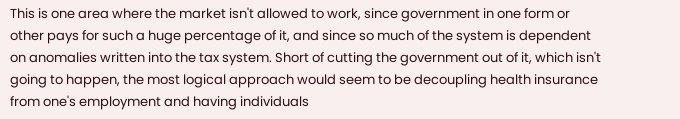This is one area where the market isn't allowed to work, since government in one form or other pays for such a huge percentage of it, and since so much of the system is dependent on anomalies written into the tax system. Short of cutting the government out of it, which isn't going to happen, the most logical approach would seem to be decoupling health insurance from one's employment and having individuals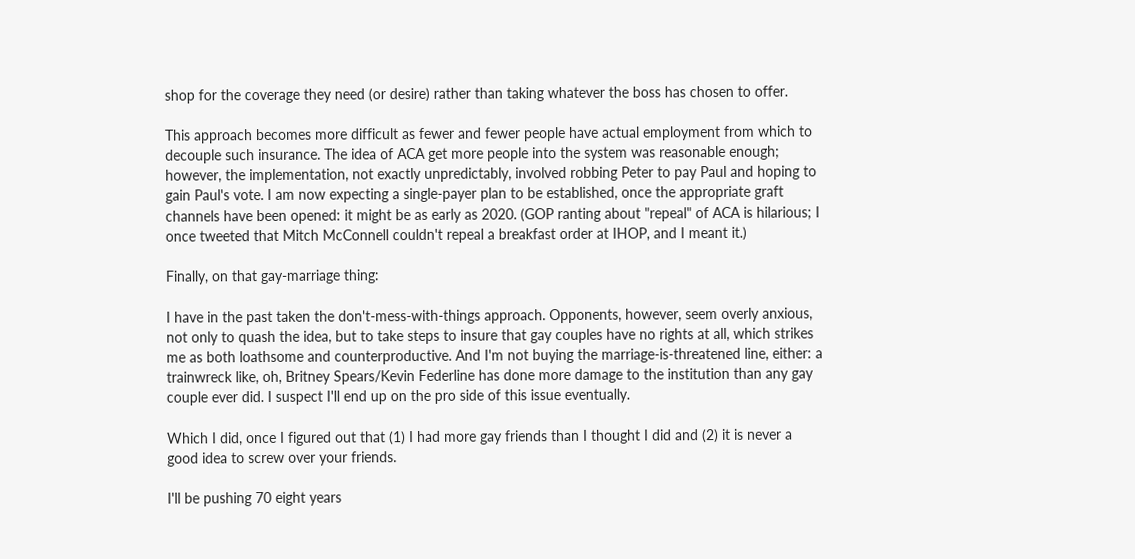shop for the coverage they need (or desire) rather than taking whatever the boss has chosen to offer.

This approach becomes more difficult as fewer and fewer people have actual employment from which to decouple such insurance. The idea of ACA get more people into the system was reasonable enough; however, the implementation, not exactly unpredictably, involved robbing Peter to pay Paul and hoping to gain Paul's vote. I am now expecting a single-payer plan to be established, once the appropriate graft channels have been opened: it might be as early as 2020. (GOP ranting about "repeal" of ACA is hilarious; I once tweeted that Mitch McConnell couldn't repeal a breakfast order at IHOP, and I meant it.)

Finally, on that gay-marriage thing:

I have in the past taken the don't-mess-with-things approach. Opponents, however, seem overly anxious, not only to quash the idea, but to take steps to insure that gay couples have no rights at all, which strikes me as both loathsome and counterproductive. And I'm not buying the marriage-is-threatened line, either: a trainwreck like, oh, Britney Spears/Kevin Federline has done more damage to the institution than any gay couple ever did. I suspect I'll end up on the pro side of this issue eventually.

Which I did, once I figured out that (1) I had more gay friends than I thought I did and (2) it is never a good idea to screw over your friends.

I'll be pushing 70 eight years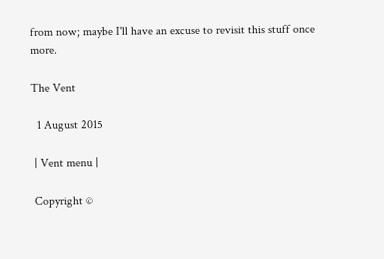from now; maybe I'll have an excuse to revisit this stuff once more.

The Vent

  1 August 2015

 | Vent menu |

 Copyright ©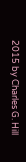2015 by Charles G. Hill